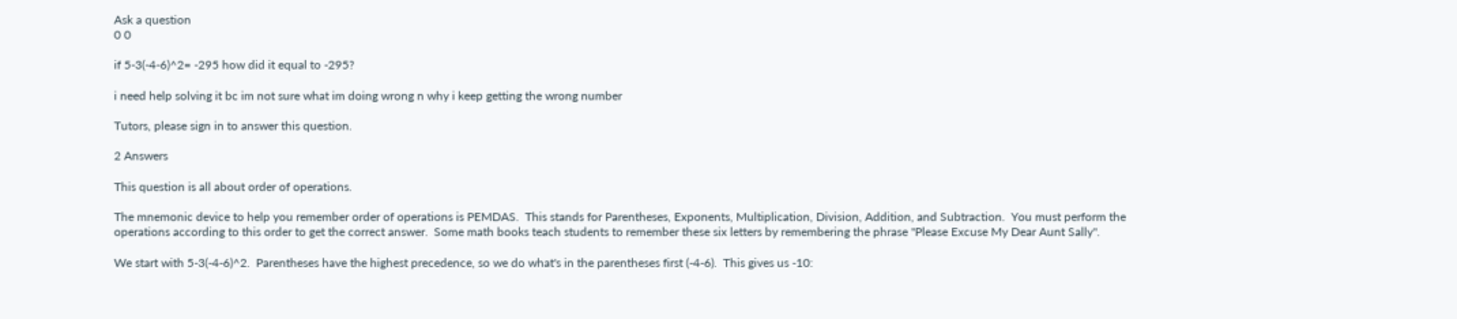Ask a question
0 0

if 5-3(-4-6)^2= -295 how did it equal to -295?

i need help solving it bc im not sure what im doing wrong n why i keep getting the wrong number

Tutors, please sign in to answer this question.

2 Answers

This question is all about order of operations.

The mnemonic device to help you remember order of operations is PEMDAS.  This stands for Parentheses, Exponents, Multiplication, Division, Addition, and Subtraction.  You must perform the operations according to this order to get the correct answer.  Some math books teach students to remember these six letters by remembering the phrase "Please Excuse My Dear Aunt Sally".

We start with 5-3(-4-6)^2.  Parentheses have the highest precedence, so we do what's in the parentheses first (-4-6).  This gives us -10: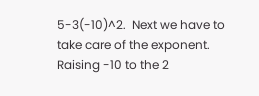5-3(-10)^2.  Next we have to take care of the exponent.  Raising -10 to the 2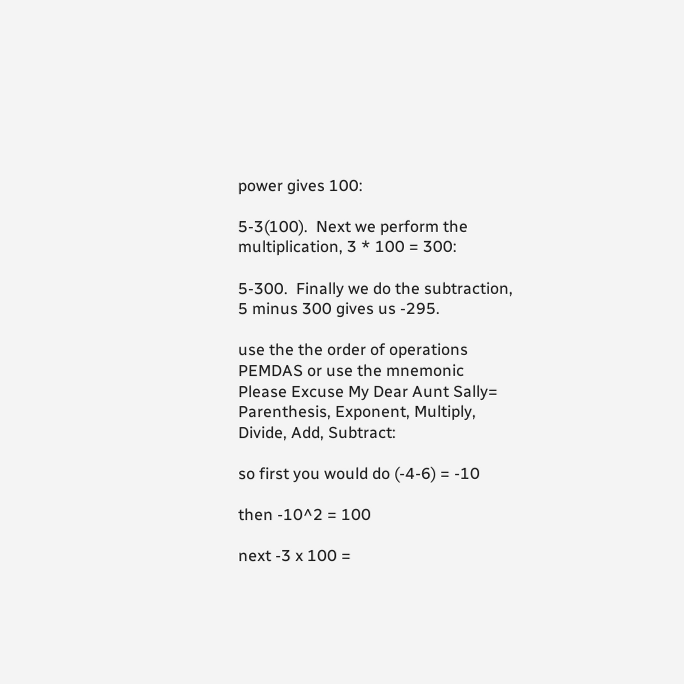power gives 100:

5-3(100).  Next we perform the multiplication, 3 * 100 = 300:

5-300.  Finally we do the subtraction, 5 minus 300 gives us -295.

use the the order of operations PEMDAS or use the mnemonic Please Excuse My Dear Aunt Sally= Parenthesis, Exponent, Multiply, Divide, Add, Subtract:

so first you would do (-4-6) = -10

then -10^2 = 100

next -3 x 100 =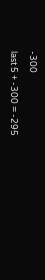-300

last 5 + -300 = -295